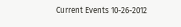Current Events 10-26-2012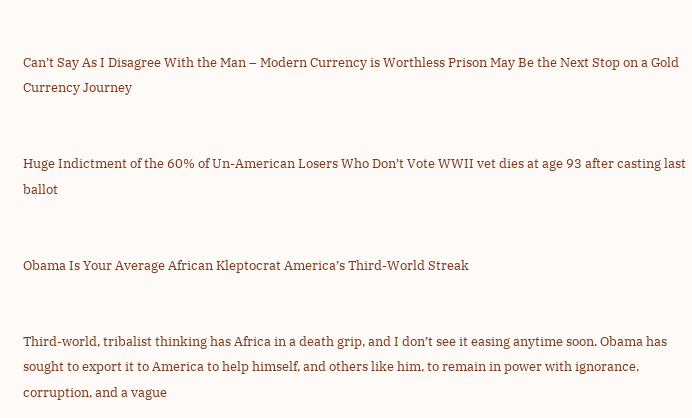Can’t Say As I Disagree With the Man – Modern Currency is Worthless Prison May Be the Next Stop on a Gold Currency Journey


Huge Indictment of the 60% of Un-American Losers Who Don’t Vote WWII vet dies at age 93 after casting last ballot


Obama Is Your Average African Kleptocrat America’s Third-World Streak


Third-world, tribalist thinking has Africa in a death grip, and I don’t see it easing anytime soon. Obama has sought to export it to America to help himself, and others like him, to remain in power with ignorance, corruption, and a vague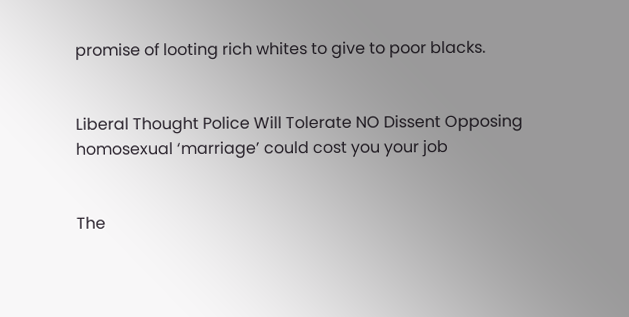promise of looting rich whites to give to poor blacks.


Liberal Thought Police Will Tolerate NO Dissent Opposing homosexual ‘marriage’ could cost you your job


The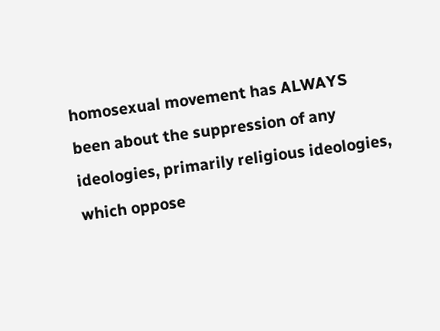homosexual movement has ALWAYS been about the suppression of any ideologies, primarily religious ideologies, which oppose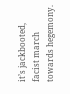it’s jackbooted, facist march towards hegemony.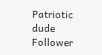Patriotic dude Follower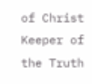of Christ Keeper of the Truth